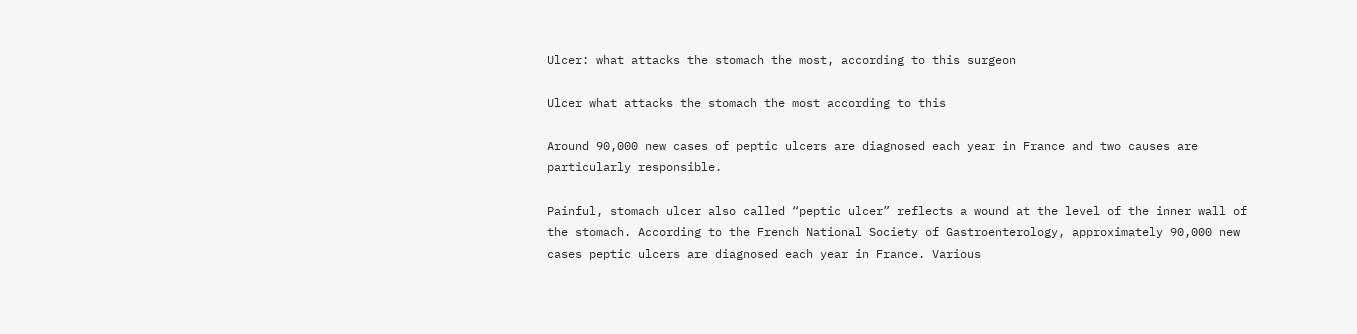Ulcer: what attacks the stomach the most, according to this surgeon

Ulcer what attacks the stomach the most according to this

Around 90,000 new cases of peptic ulcers are diagnosed each year in France and two causes are particularly responsible.

Painful, stomach ulcer also called “peptic ulcer” reflects a wound at the level of the inner wall of the stomach. According to the French National Society of Gastroenterology, approximately 90,000 new cases peptic ulcers are diagnosed each year in France. Various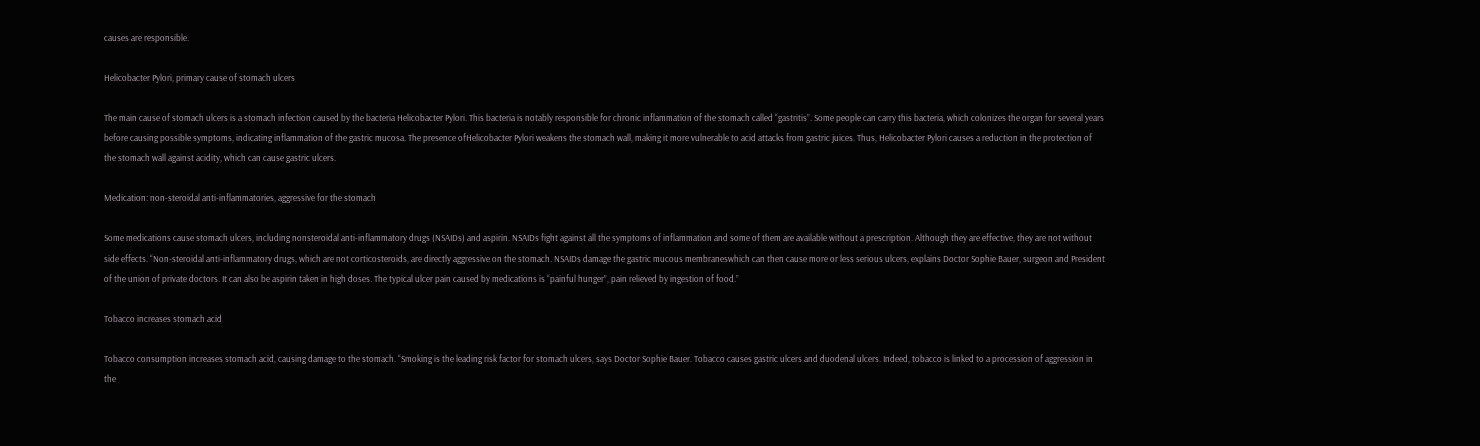causes are responsible.

Helicobacter Pylori, primary cause of stomach ulcers

The main cause of stomach ulcers is a stomach infection caused by the bacteria Helicobacter Pylori. This bacteria is notably responsible for chronic inflammation of the stomach called “gastritis”. Some people can carry this bacteria, which colonizes the organ for several years before causing possible symptoms, indicating inflammation of the gastric mucosa. The presence ofHelicobacter Pylori weakens the stomach wall, making it more vulnerable to acid attacks from gastric juices. Thus, Helicobacter Pylori causes a reduction in the protection of the stomach wall against acidity, which can cause gastric ulcers.

Medication: non-steroidal anti-inflammatories, aggressive for the stomach

Some medications cause stomach ulcers, including nonsteroidal anti-inflammatory drugs (NSAIDs) and aspirin. NSAIDs fight against all the symptoms of inflammation and some of them are available without a prescription. Although they are effective, they are not without side effects. “Non-steroidal anti-inflammatory drugs, which are not corticosteroids, are directly aggressive on the stomach. NSAIDs damage the gastric mucous membraneswhich can then cause more or less serious ulcers, explains Doctor Sophie Bauer, surgeon and President of the union of private doctors. It can also be aspirin taken in high doses. The typical ulcer pain caused by medications is “painful hunger”, pain relieved by ingestion of food.”

Tobacco increases stomach acid

Tobacco consumption increases stomach acid, causing damage to the stomach. “Smoking is the leading risk factor for stomach ulcers, says Doctor Sophie Bauer. Tobacco causes gastric ulcers and duodenal ulcers. Indeed, tobacco is linked to a procession of aggression in the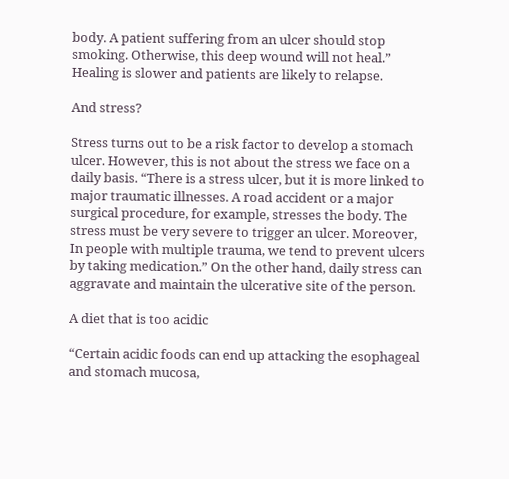body. A patient suffering from an ulcer should stop smoking. Otherwise, this deep wound will not heal.” Healing is slower and patients are likely to relapse.

And stress?

Stress turns out to be a risk factor to develop a stomach ulcer. However, this is not about the stress we face on a daily basis. “There is a stress ulcer, but it is more linked to major traumatic illnesses. A road accident or a major surgical procedure, for example, stresses the body. The stress must be very severe to trigger an ulcer. Moreover, In people with multiple trauma, we tend to prevent ulcers by taking medication.” On the other hand, daily stress can aggravate and maintain the ulcerative site of the person.

A diet that is too acidic

“Certain acidic foods can end up attacking the esophageal and stomach mucosa,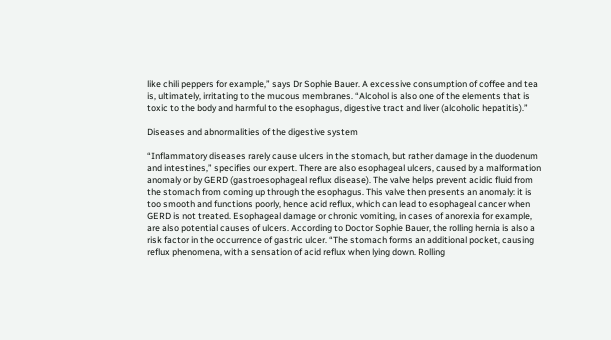like chili peppers for example,” says Dr Sophie Bauer. A excessive consumption of coffee and tea is, ultimately, irritating to the mucous membranes. “Alcohol is also one of the elements that is toxic to the body and harmful to the esophagus, digestive tract and liver (alcoholic hepatitis).”

Diseases and abnormalities of the digestive system

“Inflammatory diseases rarely cause ulcers in the stomach, but rather damage in the duodenum and intestines,” specifies our expert. There are also esophageal ulcers, caused by a malformation anomaly or by GERD (gastroesophageal reflux disease). The valve helps prevent acidic fluid from the stomach from coming up through the esophagus. This valve then presents an anomaly: it is too smooth and functions poorly, hence acid reflux, which can lead to esophageal cancer when GERD is not treated. Esophageal damage or chronic vomiting, in cases of anorexia for example, are also potential causes of ulcers. According to Doctor Sophie Bauer, the rolling hernia is also a risk factor in the occurrence of gastric ulcer. “The stomach forms an additional pocket, causing reflux phenomena, with a sensation of acid reflux when lying down. Rolling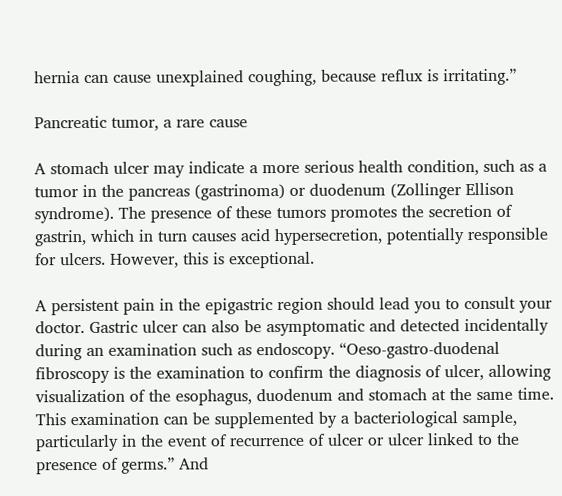hernia can cause unexplained coughing, because reflux is irritating.”

Pancreatic tumor, a rare cause

A stomach ulcer may indicate a more serious health condition, such as a tumor in the pancreas (gastrinoma) or duodenum (Zollinger Ellison syndrome). The presence of these tumors promotes the secretion of gastrin, which in turn causes acid hypersecretion, potentially responsible for ulcers. However, this is exceptional.

A persistent pain in the epigastric region should lead you to consult your doctor. Gastric ulcer can also be asymptomatic and detected incidentally during an examination such as endoscopy. “Oeso-gastro-duodenal fibroscopy is the examination to confirm the diagnosis of ulcer, allowing visualization of the esophagus, duodenum and stomach at the same time. This examination can be supplemented by a bacteriological sample, particularly in the event of recurrence of ulcer or ulcer linked to the presence of germs.” And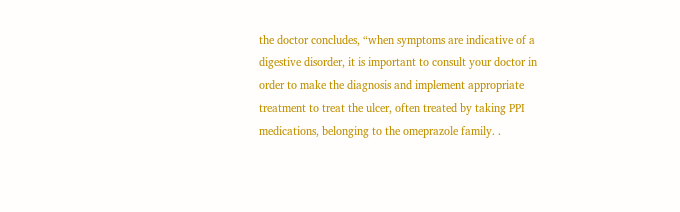the doctor concludes, “when symptoms are indicative of a digestive disorder, it is important to consult your doctor in order to make the diagnosis and implement appropriate treatment to treat the ulcer, often treated by taking PPI medications, belonging to the omeprazole family. .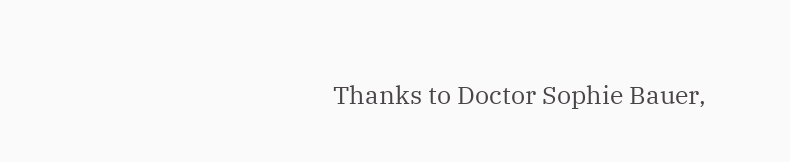Thanks to Doctor Sophie Bauer,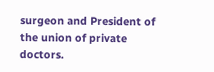surgeon and President of the union of private doctors.